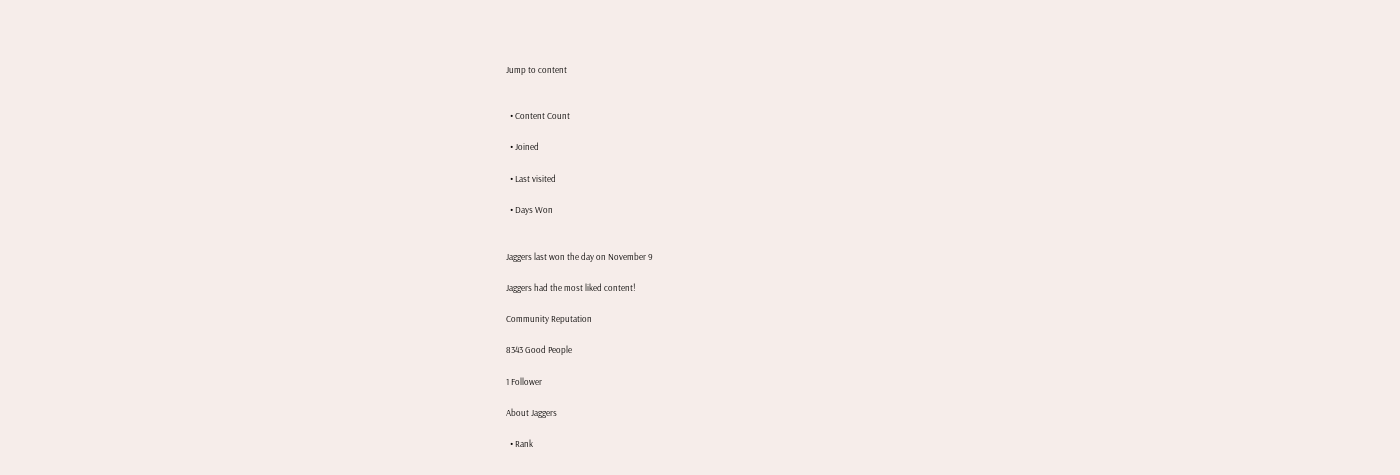Jump to content


  • Content Count

  • Joined

  • Last visited

  • Days Won


Jaggers last won the day on November 9

Jaggers had the most liked content!

Community Reputation

8343 Good People

1 Follower

About Jaggers

  • Rank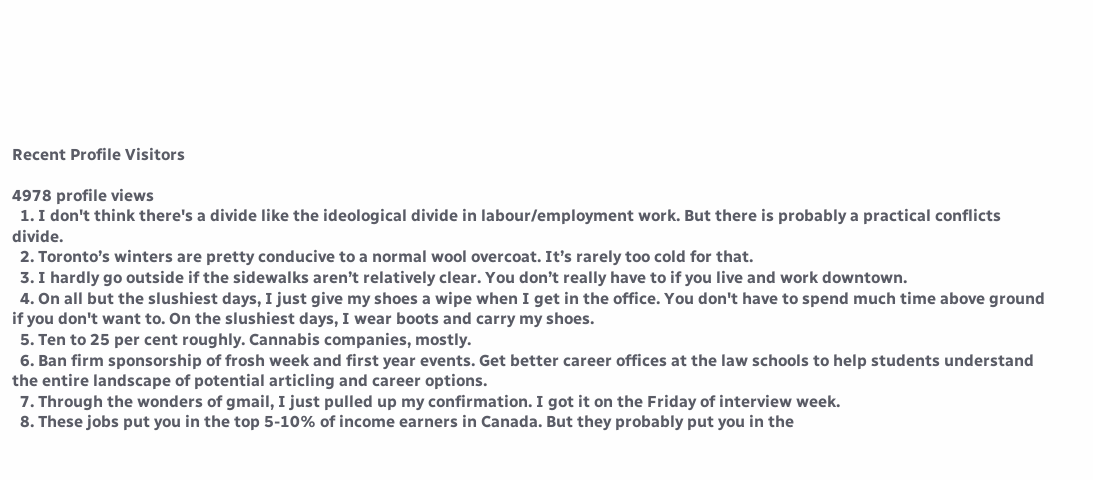Recent Profile Visitors

4978 profile views
  1. I don't think there's a divide like the ideological divide in labour/employment work. But there is probably a practical conflicts divide.
  2. Toronto’s winters are pretty conducive to a normal wool overcoat. It’s rarely too cold for that.
  3. I hardly go outside if the sidewalks aren’t relatively clear. You don’t really have to if you live and work downtown.
  4. On all but the slushiest days, I just give my shoes a wipe when I get in the office. You don't have to spend much time above ground if you don't want to. On the slushiest days, I wear boots and carry my shoes.
  5. Ten to 25 per cent roughly. Cannabis companies, mostly.
  6. Ban firm sponsorship of frosh week and first year events. Get better career offices at the law schools to help students understand the entire landscape of potential articling and career options.
  7. Through the wonders of gmail, I just pulled up my confirmation. I got it on the Friday of interview week.
  8. These jobs put you in the top 5-10% of income earners in Canada. But they probably put you in the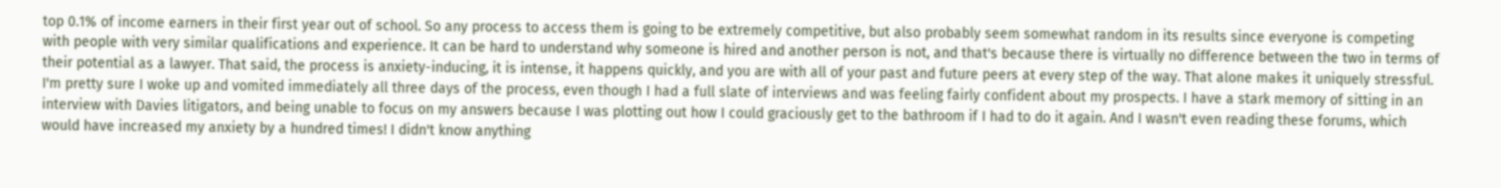top 0.1% of income earners in their first year out of school. So any process to access them is going to be extremely competitive, but also probably seem somewhat random in its results since everyone is competing with people with very similar qualifications and experience. It can be hard to understand why someone is hired and another person is not, and that's because there is virtually no difference between the two in terms of their potential as a lawyer. That said, the process is anxiety-inducing, it is intense, it happens quickly, and you are with all of your past and future peers at every step of the way. That alone makes it uniquely stressful. I'm pretty sure I woke up and vomited immediately all three days of the process, even though I had a full slate of interviews and was feeling fairly confident about my prospects. I have a stark memory of sitting in an interview with Davies litigators, and being unable to focus on my answers because I was plotting out how I could graciously get to the bathroom if I had to do it again. And I wasn't even reading these forums, which would have increased my anxiety by a hundred times! I didn't know anything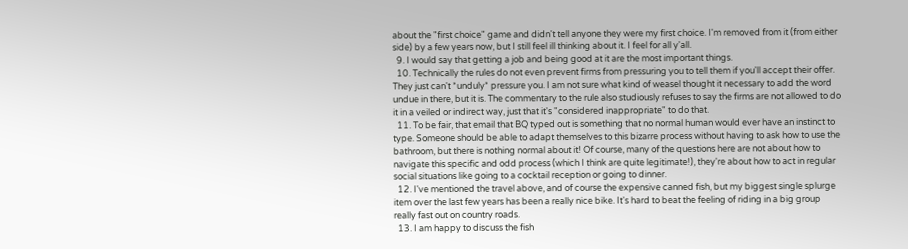about the "first choice" game and didn't tell anyone they were my first choice. I'm removed from it (from either side) by a few years now, but I still feel ill thinking about it. I feel for all y'all.
  9. I would say that getting a job and being good at it are the most important things.
  10. Technically the rules do not even prevent firms from pressuring you to tell them if you'll accept their offer. They just can't *unduly* pressure you. I am not sure what kind of weasel thought it necessary to add the word undue in there, but it is. The commentary to the rule also studiously refuses to say the firms are not allowed to do it in a veiled or indirect way, just that it's "considered inappropriate" to do that.
  11. To be fair, that email that BQ typed out is something that no normal human would ever have an instinct to type. Someone should be able to adapt themselves to this bizarre process without having to ask how to use the bathroom, but there is nothing normal about it! Of course, many of the questions here are not about how to navigate this specific and odd process (which I think are quite legitimate!), they're about how to act in regular social situations like going to a cocktail reception or going to dinner.
  12. I've mentioned the travel above, and of course the expensive canned fish, but my biggest single splurge item over the last few years has been a really nice bike. It's hard to beat the feeling of riding in a big group really fast out on country roads.
  13. I am happy to discuss the fish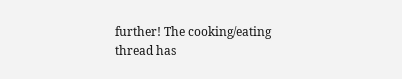further! The cooking/eating thread has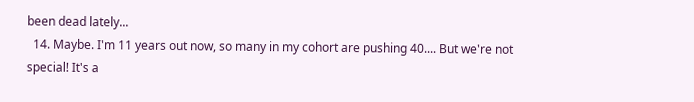been dead lately...
  14. Maybe. I'm 11 years out now, so many in my cohort are pushing 40.... But we're not special! It's a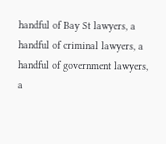handful of Bay St lawyers, a handful of criminal lawyers, a handful of government lawyers, a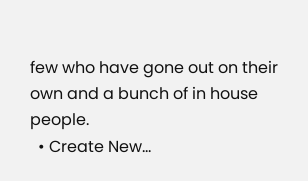few who have gone out on their own and a bunch of in house people.
  • Create New...